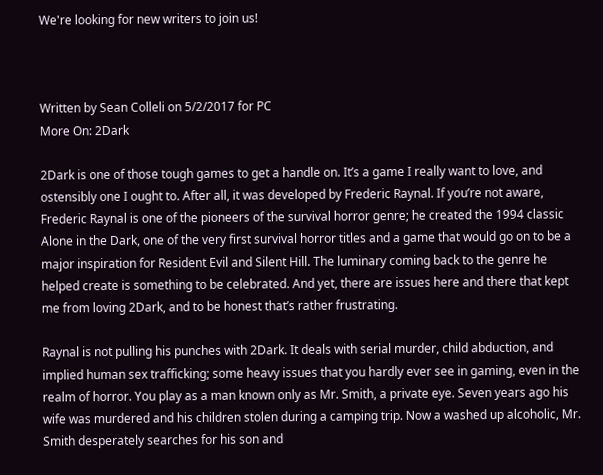We're looking for new writers to join us!



Written by Sean Colleli on 5/2/2017 for PC
More On: 2Dark

2Dark is one of those tough games to get a handle on. It’s a game I really want to love, and ostensibly one I ought to. After all, it was developed by Frederic Raynal. If you’re not aware, Frederic Raynal is one of the pioneers of the survival horror genre; he created the 1994 classic Alone in the Dark, one of the very first survival horror titles and a game that would go on to be a major inspiration for Resident Evil and Silent Hill. The luminary coming back to the genre he helped create is something to be celebrated. And yet, there are issues here and there that kept me from loving 2Dark, and to be honest that’s rather frustrating.

Raynal is not pulling his punches with 2Dark. It deals with serial murder, child abduction, and implied human sex trafficking; some heavy issues that you hardly ever see in gaming, even in the realm of horror. You play as a man known only as Mr. Smith, a private eye. Seven years ago his wife was murdered and his children stolen during a camping trip. Now a washed up alcoholic, Mr. Smith desperately searches for his son and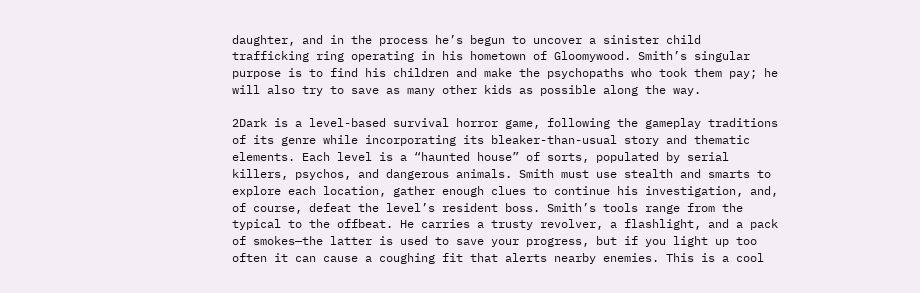daughter, and in the process he’s begun to uncover a sinister child trafficking ring operating in his hometown of Gloomywood. Smith’s singular purpose is to find his children and make the psychopaths who took them pay; he will also try to save as many other kids as possible along the way.

2Dark is a level-based survival horror game, following the gameplay traditions of its genre while incorporating its bleaker-than-usual story and thematic elements. Each level is a “haunted house” of sorts, populated by serial killers, psychos, and dangerous animals. Smith must use stealth and smarts to explore each location, gather enough clues to continue his investigation, and, of course, defeat the level’s resident boss. Smith’s tools range from the typical to the offbeat. He carries a trusty revolver, a flashlight, and a pack of smokes—the latter is used to save your progress, but if you light up too often it can cause a coughing fit that alerts nearby enemies. This is a cool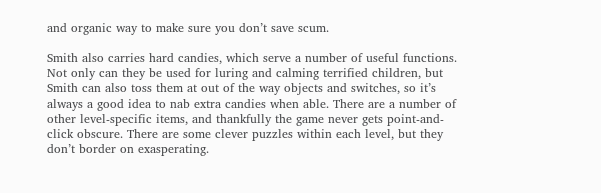and organic way to make sure you don’t save scum.

Smith also carries hard candies, which serve a number of useful functions. Not only can they be used for luring and calming terrified children, but Smith can also toss them at out of the way objects and switches, so it’s always a good idea to nab extra candies when able. There are a number of other level-specific items, and thankfully the game never gets point-and-click obscure. There are some clever puzzles within each level, but they don’t border on exasperating.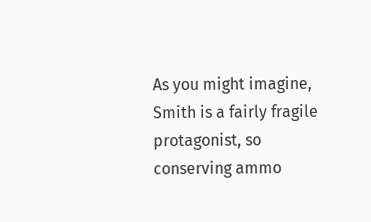As you might imagine, Smith is a fairly fragile protagonist, so conserving ammo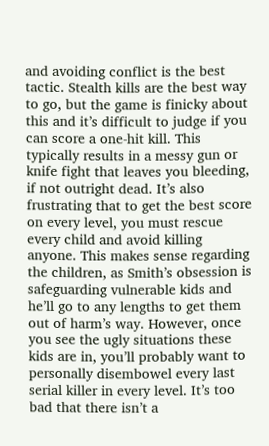and avoiding conflict is the best tactic. Stealth kills are the best way to go, but the game is finicky about this and it’s difficult to judge if you can score a one-hit kill. This typically results in a messy gun or knife fight that leaves you bleeding, if not outright dead. It’s also frustrating that to get the best score on every level, you must rescue every child and avoid killing anyone. This makes sense regarding the children, as Smith’s obsession is safeguarding vulnerable kids and he’ll go to any lengths to get them out of harm’s way. However, once you see the ugly situations these kids are in, you’ll probably want to personally disembowel every last serial killer in every level. It’s too bad that there isn’t a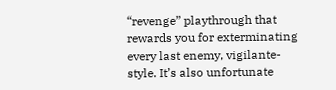“revenge” playthrough that rewards you for exterminating every last enemy, vigilante-style. It’s also unfortunate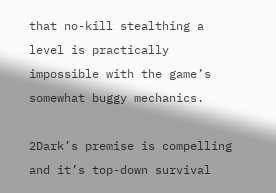that no-kill stealthing a level is practically impossible with the game’s somewhat buggy mechanics.

2Dark’s premise is compelling and it’s top-down survival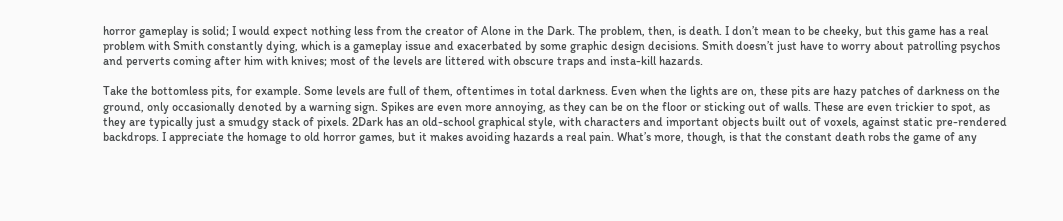horror gameplay is solid; I would expect nothing less from the creator of Alone in the Dark. The problem, then, is death. I don’t mean to be cheeky, but this game has a real problem with Smith constantly dying, which is a gameplay issue and exacerbated by some graphic design decisions. Smith doesn’t just have to worry about patrolling psychos and perverts coming after him with knives; most of the levels are littered with obscure traps and insta-kill hazards.

Take the bottomless pits, for example. Some levels are full of them, oftentimes in total darkness. Even when the lights are on, these pits are hazy patches of darkness on the ground, only occasionally denoted by a warning sign. Spikes are even more annoying, as they can be on the floor or sticking out of walls. These are even trickier to spot, as they are typically just a smudgy stack of pixels. 2Dark has an old-school graphical style, with characters and important objects built out of voxels, against static pre-rendered backdrops. I appreciate the homage to old horror games, but it makes avoiding hazards a real pain. What’s more, though, is that the constant death robs the game of any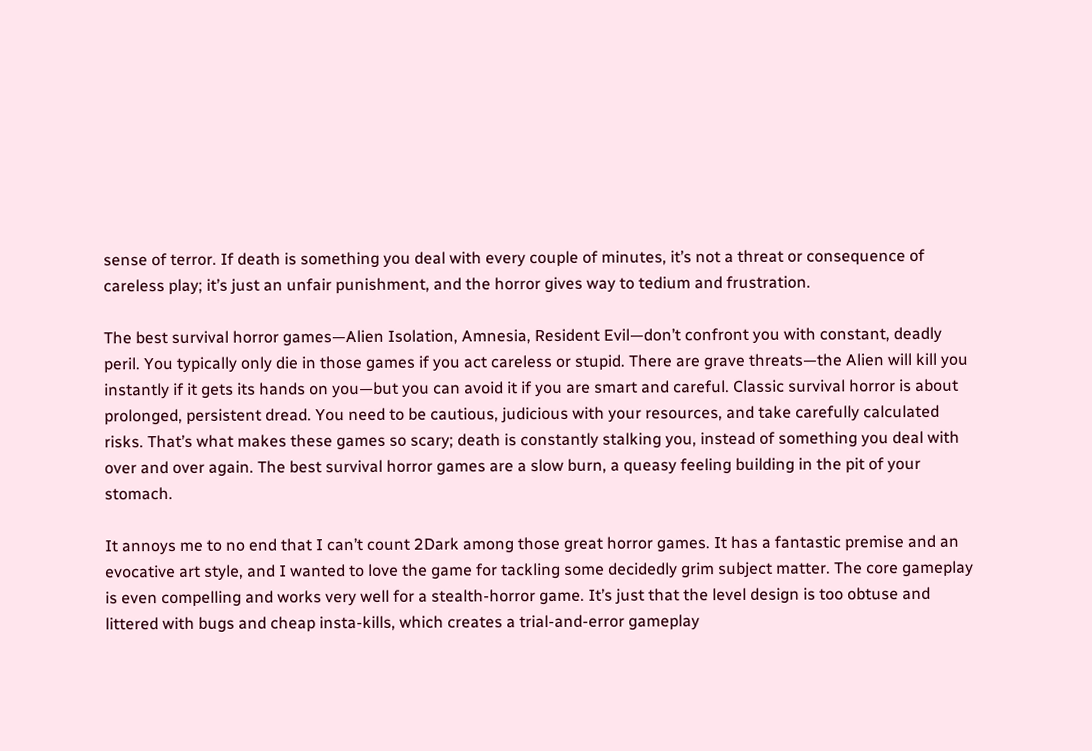sense of terror. If death is something you deal with every couple of minutes, it’s not a threat or consequence of careless play; it’s just an unfair punishment, and the horror gives way to tedium and frustration.

The best survival horror games—Alien Isolation, Amnesia, Resident Evil—don’t confront you with constant, deadly peril. You typically only die in those games if you act careless or stupid. There are grave threats—the Alien will kill you instantly if it gets its hands on you—but you can avoid it if you are smart and careful. Classic survival horror is about prolonged, persistent dread. You need to be cautious, judicious with your resources, and take carefully calculated risks. That’s what makes these games so scary; death is constantly stalking you, instead of something you deal with over and over again. The best survival horror games are a slow burn, a queasy feeling building in the pit of your stomach.

It annoys me to no end that I can’t count 2Dark among those great horror games. It has a fantastic premise and an evocative art style, and I wanted to love the game for tackling some decidedly grim subject matter. The core gameplay is even compelling and works very well for a stealth-horror game. It’s just that the level design is too obtuse and littered with bugs and cheap insta-kills, which creates a trial-and-error gameplay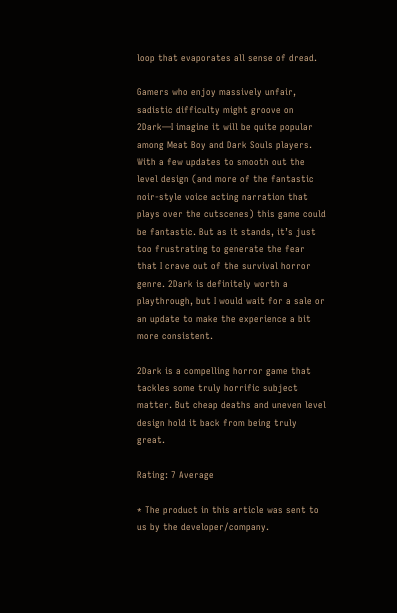loop that evaporates all sense of dread.

Gamers who enjoy massively unfair, sadistic difficulty might groove on 2Dark—I imagine it will be quite popular among Meat Boy and Dark Souls players. With a few updates to smooth out the level design (and more of the fantastic noir-style voice acting narration that plays over the cutscenes) this game could be fantastic. But as it stands, it’s just too frustrating to generate the fear that I crave out of the survival horror genre. 2Dark is definitely worth a playthrough, but I would wait for a sale or an update to make the experience a bit more consistent.

2Dark is a compelling horror game that tackles some truly horrific subject matter. But cheap deaths and uneven level design hold it back from being truly great.

Rating: 7 Average

* The product in this article was sent to us by the developer/company.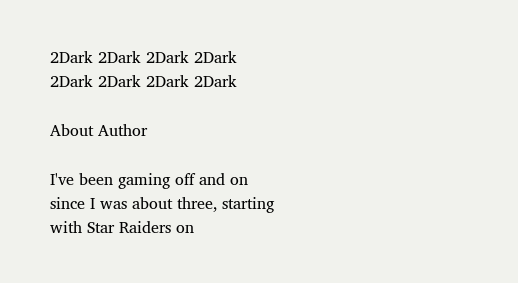2Dark 2Dark 2Dark 2Dark 2Dark 2Dark 2Dark 2Dark

About Author

I've been gaming off and on since I was about three, starting with Star Raiders on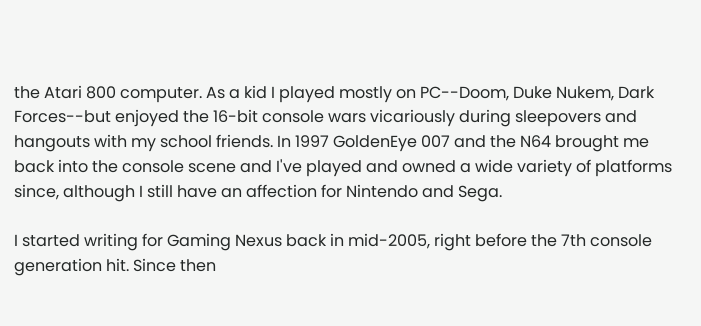the Atari 800 computer. As a kid I played mostly on PC--Doom, Duke Nukem, Dark Forces--but enjoyed the 16-bit console wars vicariously during sleepovers and hangouts with my school friends. In 1997 GoldenEye 007 and the N64 brought me back into the console scene and I've played and owned a wide variety of platforms since, although I still have an affection for Nintendo and Sega.

I started writing for Gaming Nexus back in mid-2005, right before the 7th console generation hit. Since then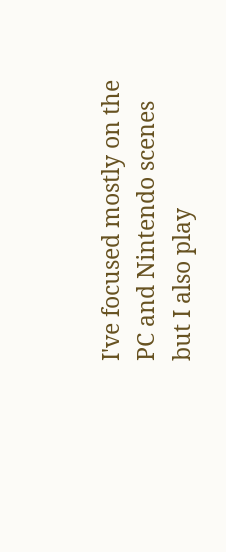I've focused mostly on the PC and Nintendo scenes but I also play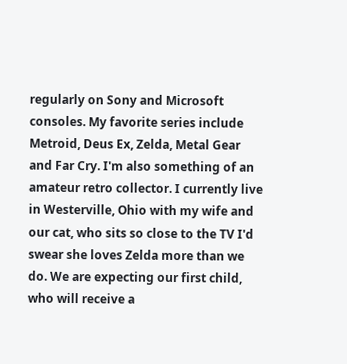regularly on Sony and Microsoft consoles. My favorite series include Metroid, Deus Ex, Zelda, Metal Gear and Far Cry. I'm also something of an amateur retro collector. I currently live in Westerville, Ohio with my wife and our cat, who sits so close to the TV I'd swear she loves Zelda more than we do. We are expecting our first child, who will receive a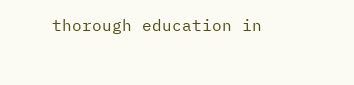thorough education in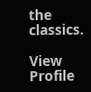the classics.

View Profile